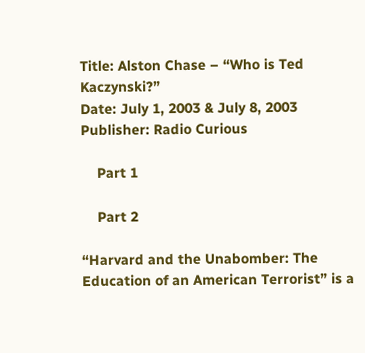Title: Alston Chase – “Who is Ted Kaczynski?”
Date: July 1, 2003 & July 8, 2003
Publisher: Radio Curious

    Part 1

    Part 2

“Harvard and the Unabomber: The Education of an American Terrorist” is a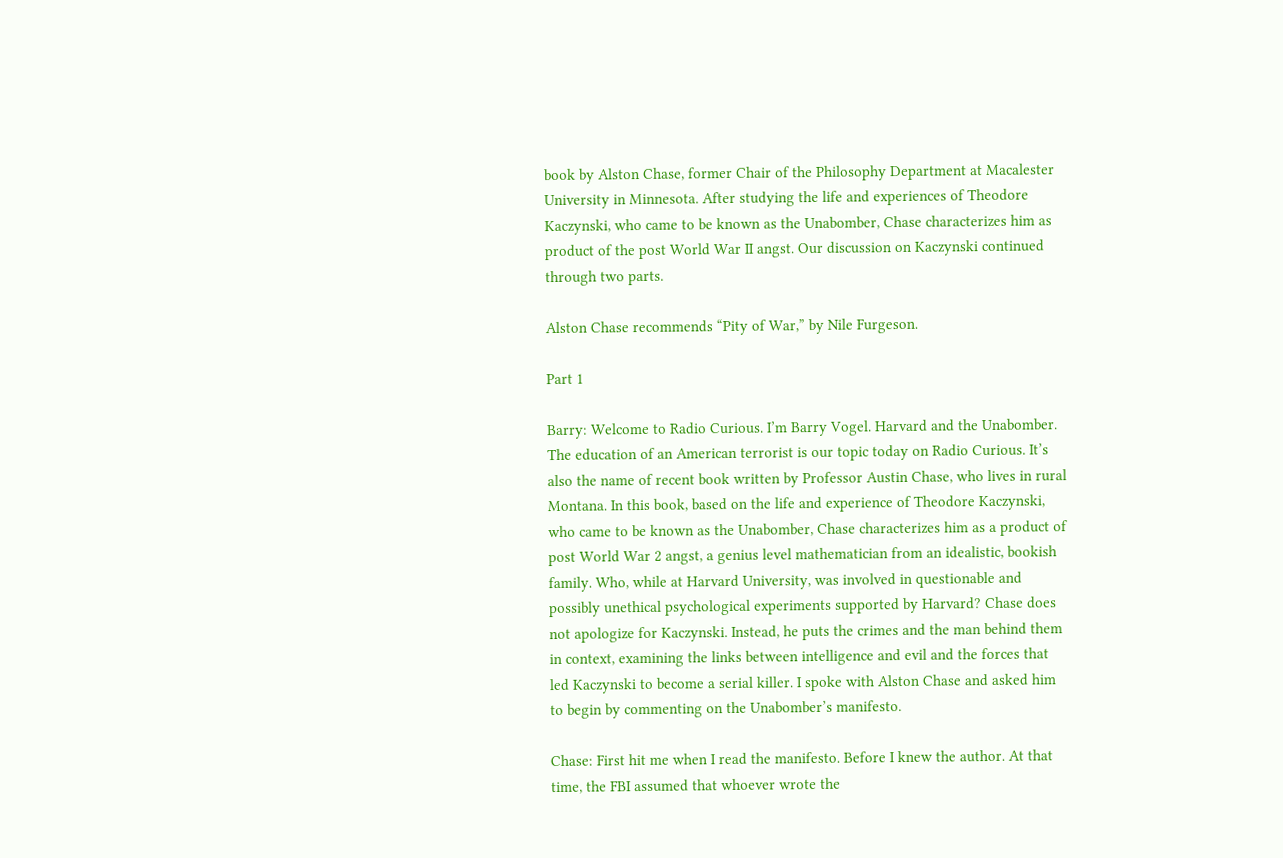book by Alston Chase, former Chair of the Philosophy Department at Macalester University in Minnesota. After studying the life and experiences of Theodore Kaczynski, who came to be known as the Unabomber, Chase characterizes him as product of the post World War II angst. Our discussion on Kaczynski continued through two parts.

Alston Chase recommends “Pity of War,” by Nile Furgeson.

Part 1

Barry: Welcome to Radio Curious. I’m Barry Vogel. Harvard and the Unabomber. The education of an American terrorist is our topic today on Radio Curious. It’s also the name of recent book written by Professor Austin Chase, who lives in rural Montana. In this book, based on the life and experience of Theodore Kaczynski, who came to be known as the Unabomber, Chase characterizes him as a product of post World War 2 angst, a genius level mathematician from an idealistic, bookish family. Who, while at Harvard University, was involved in questionable and possibly unethical psychological experiments supported by Harvard? Chase does not apologize for Kaczynski. Instead, he puts the crimes and the man behind them in context, examining the links between intelligence and evil and the forces that led Kaczynski to become a serial killer. I spoke with Alston Chase and asked him to begin by commenting on the Unabomber’s manifesto.

Chase: First hit me when I read the manifesto. Before I knew the author. At that time, the FBI assumed that whoever wrote the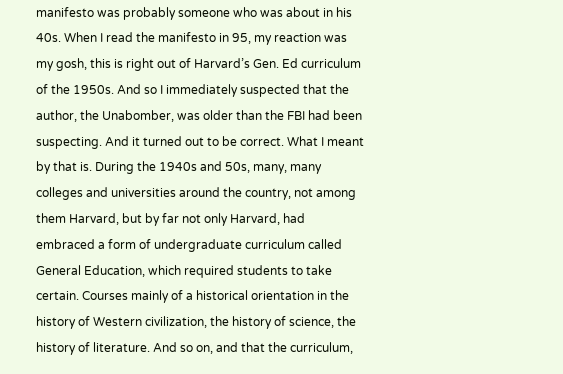manifesto was probably someone who was about in his 40s. When I read the manifesto in 95, my reaction was my gosh, this is right out of Harvard’s Gen. Ed curriculum of the 1950s. And so I immediately suspected that the author, the Unabomber, was older than the FBI had been suspecting. And it turned out to be correct. What I meant by that is. During the 1940s and 50s, many, many colleges and universities around the country, not among them Harvard, but by far not only Harvard, had embraced a form of undergraduate curriculum called General Education, which required students to take certain. Courses mainly of a historical orientation in the history of Western civilization, the history of science, the history of literature. And so on, and that the curriculum,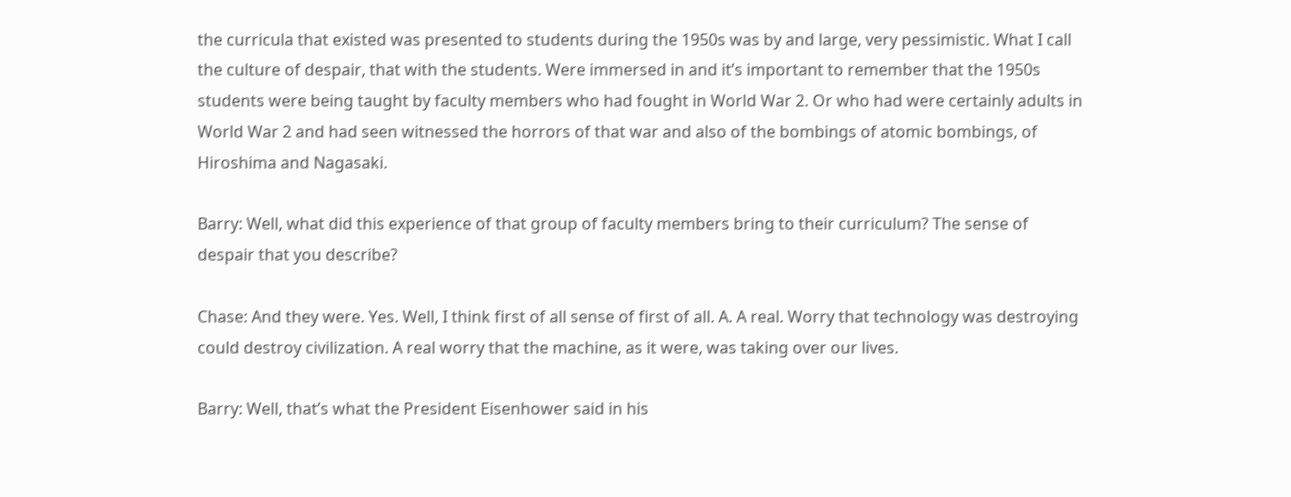the curricula that existed was presented to students during the 1950s was by and large, very pessimistic. What I call the culture of despair, that with the students. Were immersed in and it’s important to remember that the 1950s students were being taught by faculty members who had fought in World War 2. Or who had were certainly adults in World War 2 and had seen witnessed the horrors of that war and also of the bombings of atomic bombings, of Hiroshima and Nagasaki.

Barry: Well, what did this experience of that group of faculty members bring to their curriculum? The sense of despair that you describe?

Chase: And they were. Yes. Well, I think first of all sense of first of all. A. A real. Worry that technology was destroying could destroy civilization. A real worry that the machine, as it were, was taking over our lives.

Barry: Well, that’s what the President Eisenhower said in his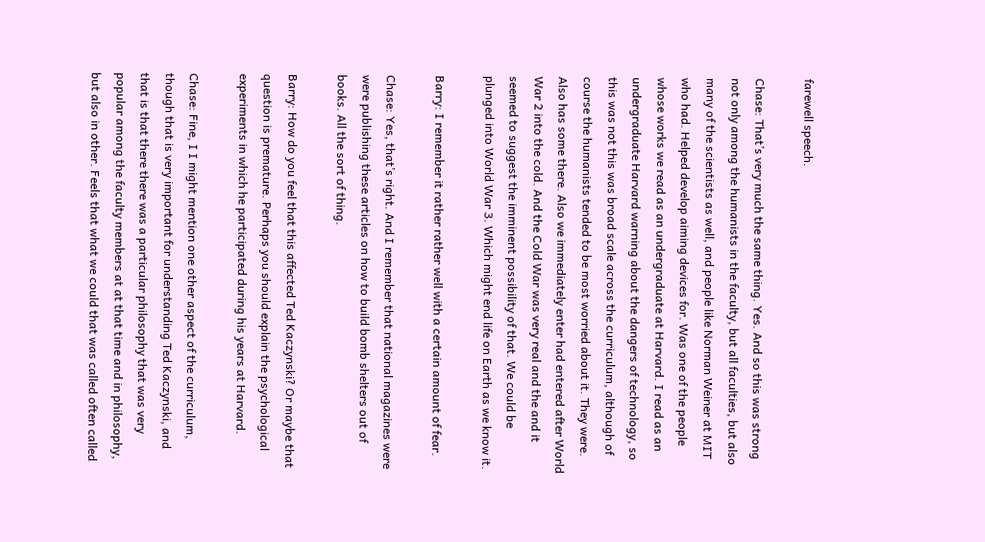farewell speech.

Chase: That’s very much the same thing. Yes. And so this was strong not only among the humanists in the faculty, but all faculties, but also many of the scientists as well, and people like Norman Weiner at MIT who had. Helped develop aiming devices for. Was one of the people whose works we read as an undergraduate at Harvard. I read as an undergraduate Harvard warning about the dangers of technology, so this was not this was broad scale across the curriculum, although of course the humanists tended to be most worried about it. They were. Also has some there. Also we immediately enter had entered after World War 2 into the cold. And the Cold War was very real and the and it seemed to suggest the imminent possibility of that. We could be plunged into World War 3. Which might end life on Earth as we know it.

Barry: I remember it rather rather well with a certain amount of fear.

Chase: Yes, that’s right. And I remember that national magazines were were publishing these articles on how to build bomb shelters out of books. All the sort of thing.

Barry: How do you feel that this affected Ted Kaczynski? Or maybe that question is premature. Perhaps you should explain the psychological experiments in which he participated during his years at Harvard.

Chase: Fine, I I might mention one other aspect of the curriculum, though that is very important for understanding Ted Kaczynski, and that is that there there was a particular philosophy that was very popular among the faculty members at at that time and in philosophy, but also in other. Feels that what we could that was called often called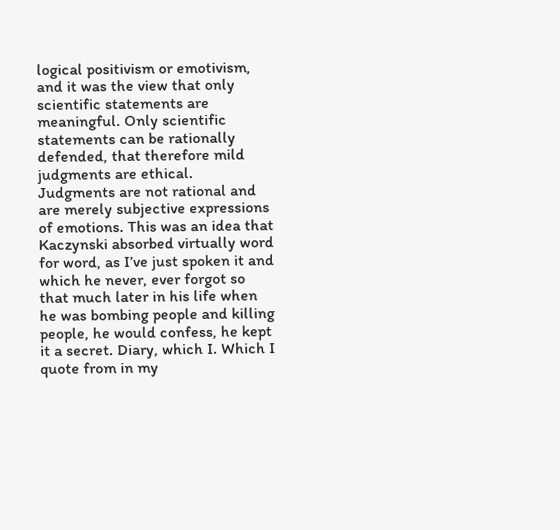logical positivism or emotivism, and it was the view that only scientific statements are meaningful. Only scientific statements can be rationally defended, that therefore mild judgments are ethical. Judgments are not rational and are merely subjective expressions of emotions. This was an idea that Kaczynski absorbed virtually word for word, as I’ve just spoken it and which he never, ever forgot so that much later in his life when he was bombing people and killing people, he would confess, he kept it a secret. Diary, which I. Which I quote from in my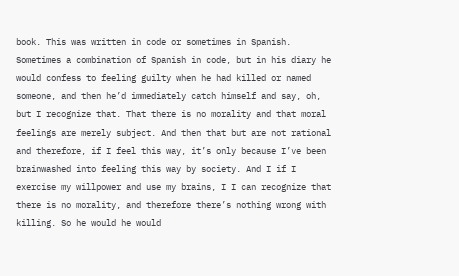book. This was written in code or sometimes in Spanish. Sometimes a combination of Spanish in code, but in his diary he would confess to feeling guilty when he had killed or named someone, and then he’d immediately catch himself and say, oh, but I recognize that. That there is no morality and that moral feelings are merely subject. And then that but are not rational and therefore, if I feel this way, it’s only because I’ve been brainwashed into feeling this way by society. And I if I exercise my willpower and use my brains, I I can recognize that there is no morality, and therefore there’s nothing wrong with killing. So he would he would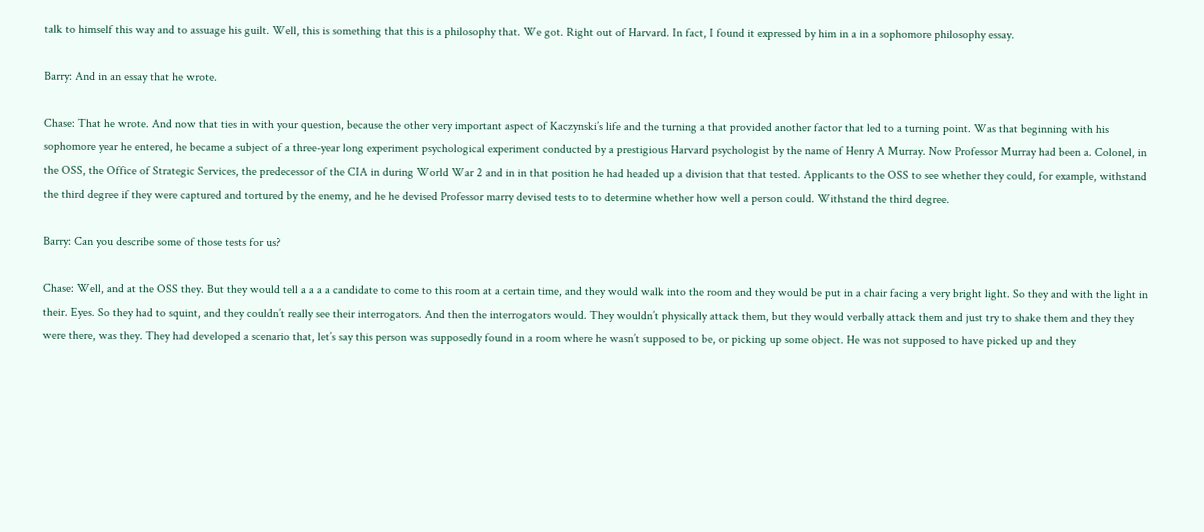talk to himself this way and to assuage his guilt. Well, this is something that this is a philosophy that. We got. Right out of Harvard. In fact, I found it expressed by him in a in a sophomore philosophy essay.

Barry: And in an essay that he wrote.

Chase: That he wrote. And now that ties in with your question, because the other very important aspect of Kaczynski’s life and the turning a that provided another factor that led to a turning point. Was that beginning with his sophomore year he entered, he became a subject of a three-year long experiment psychological experiment conducted by a prestigious Harvard psychologist by the name of Henry A Murray. Now Professor Murray had been a. Colonel, in the OSS, the Office of Strategic Services, the predecessor of the CIA in during World War 2 and in in that position he had headed up a division that that tested. Applicants to the OSS to see whether they could, for example, withstand the third degree if they were captured and tortured by the enemy, and he he devised Professor marry devised tests to to determine whether how well a person could. Withstand the third degree.

Barry: Can you describe some of those tests for us?

Chase: Well, and at the OSS they. But they would tell a a a a candidate to come to this room at a certain time, and they would walk into the room and they would be put in a chair facing a very bright light. So they and with the light in their. Eyes. So they had to squint, and they couldn’t really see their interrogators. And then the interrogators would. They wouldn’t physically attack them, but they would verbally attack them and just try to shake them and they they were there, was they. They had developed a scenario that, let’s say this person was supposedly found in a room where he wasn’t supposed to be, or picking up some object. He was not supposed to have picked up and they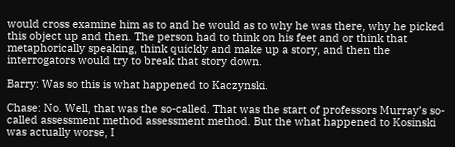would cross examine him as to and he would as to why he was there, why he picked this object up and then. The person had to think on his feet and or think that metaphorically speaking, think quickly and make up a story, and then the interrogators would try to break that story down.

Barry: Was so this is what happened to Kaczynski.

Chase: No. Well, that was the so-called. That was the start of professors Murray’s so-called assessment method assessment method. But the what happened to Kosinski was actually worse, I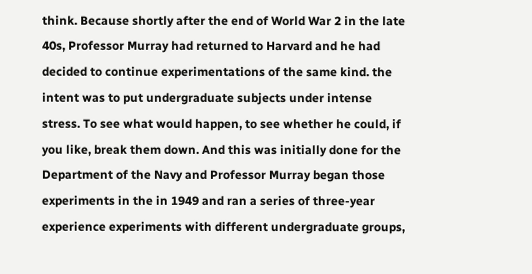think. Because shortly after the end of World War 2 in the late 40s, Professor Murray had returned to Harvard and he had decided to continue experimentations of the same kind. the intent was to put undergraduate subjects under intense stress. To see what would happen, to see whether he could, if you like, break them down. And this was initially done for the Department of the Navy and Professor Murray began those experiments in the in 1949 and ran a series of three-year experience experiments with different undergraduate groups,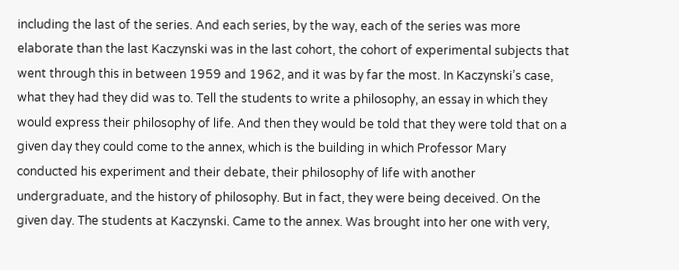including the last of the series. And each series, by the way, each of the series was more elaborate than the last Kaczynski was in the last cohort, the cohort of experimental subjects that went through this in between 1959 and 1962, and it was by far the most. In Kaczynski’s case, what they had they did was to. Tell the students to write a philosophy, an essay in which they would express their philosophy of life. And then they would be told that they were told that on a given day they could come to the annex, which is the building in which Professor Mary conducted his experiment and their debate, their philosophy of life with another undergraduate, and the history of philosophy. But in fact, they were being deceived. On the given day. The students at Kaczynski. Came to the annex. Was brought into her one with very,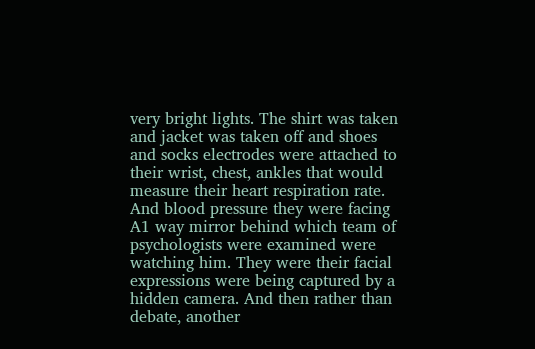very bright lights. The shirt was taken and jacket was taken off and shoes and socks electrodes were attached to their wrist, chest, ankles that would measure their heart respiration rate. And blood pressure they were facing A1 way mirror behind which team of psychologists were examined were watching him. They were their facial expressions were being captured by a hidden camera. And then rather than debate, another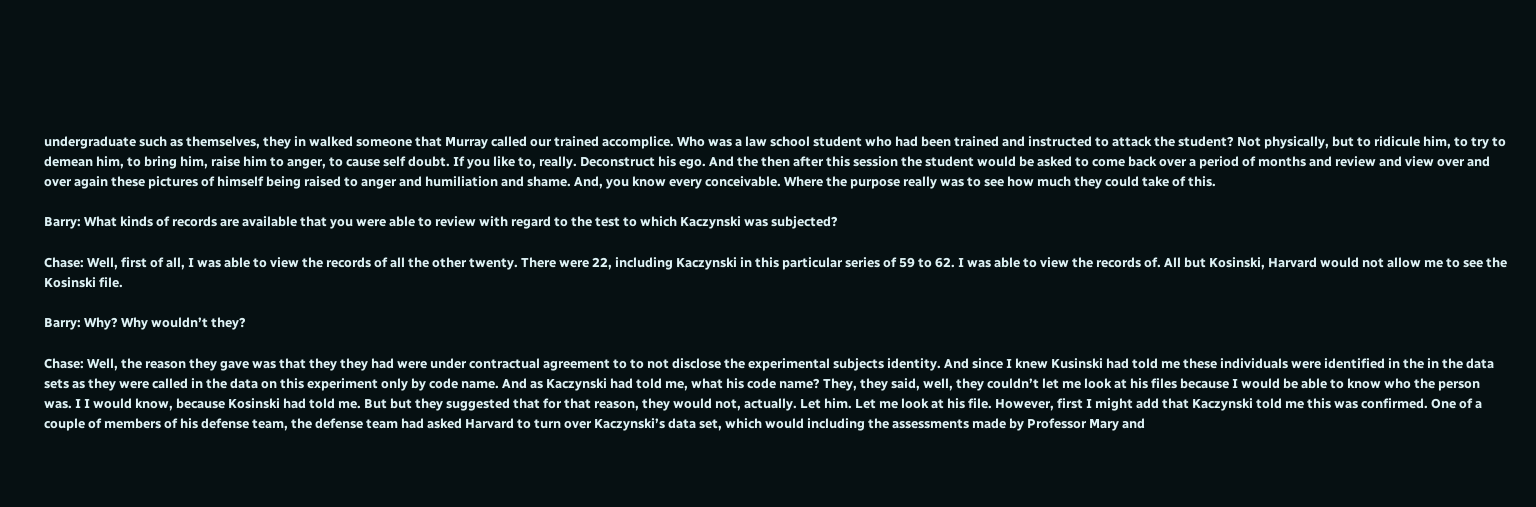undergraduate such as themselves, they in walked someone that Murray called our trained accomplice. Who was a law school student who had been trained and instructed to attack the student? Not physically, but to ridicule him, to try to demean him, to bring him, raise him to anger, to cause self doubt. If you like to, really. Deconstruct his ego. And the then after this session the student would be asked to come back over a period of months and review and view over and over again these pictures of himself being raised to anger and humiliation and shame. And, you know every conceivable. Where the purpose really was to see how much they could take of this.

Barry: What kinds of records are available that you were able to review with regard to the test to which Kaczynski was subjected?

Chase: Well, first of all, I was able to view the records of all the other twenty. There were 22, including Kaczynski in this particular series of 59 to 62. I was able to view the records of. All but Kosinski, Harvard would not allow me to see the Kosinski file.

Barry: Why? Why wouldn’t they?

Chase: Well, the reason they gave was that they they had were under contractual agreement to to not disclose the experimental subjects identity. And since I knew Kusinski had told me these individuals were identified in the in the data sets as they were called in the data on this experiment only by code name. And as Kaczynski had told me, what his code name? They, they said, well, they couldn’t let me look at his files because I would be able to know who the person was. I I would know, because Kosinski had told me. But but they suggested that for that reason, they would not, actually. Let him. Let me look at his file. However, first I might add that Kaczynski told me this was confirmed. One of a couple of members of his defense team, the defense team had asked Harvard to turn over Kaczynski’s data set, which would including the assessments made by Professor Mary and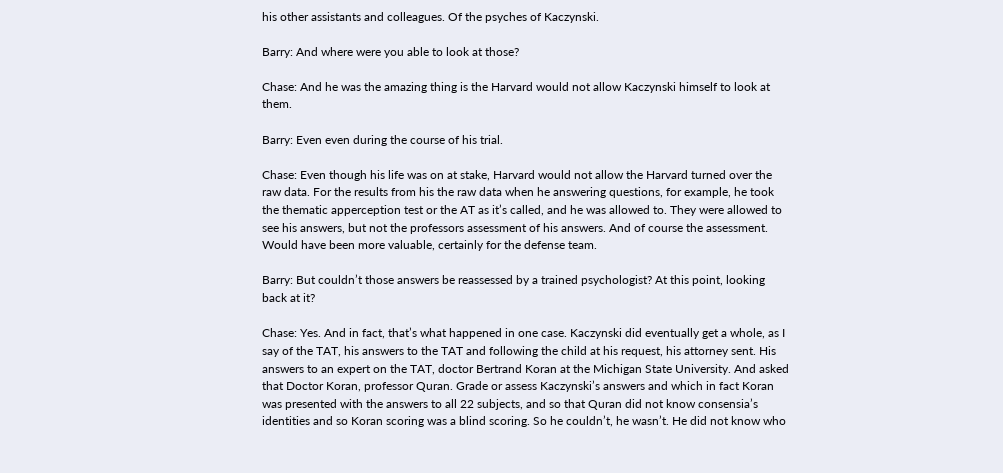his other assistants and colleagues. Of the psyches of Kaczynski.

Barry: And where were you able to look at those?

Chase: And he was the amazing thing is the Harvard would not allow Kaczynski himself to look at them.

Barry: Even even during the course of his trial.

Chase: Even though his life was on at stake, Harvard would not allow the Harvard turned over the raw data. For the results from his the raw data when he answering questions, for example, he took the thematic apperception test or the AT as it’s called, and he was allowed to. They were allowed to see his answers, but not the professors assessment of his answers. And of course the assessment. Would have been more valuable, certainly for the defense team.

Barry: But couldn’t those answers be reassessed by a trained psychologist? At this point, looking back at it?

Chase: Yes. And in fact, that’s what happened in one case. Kaczynski did eventually get a whole, as I say of the TAT, his answers to the TAT and following the child at his request, his attorney sent. His answers to an expert on the TAT, doctor Bertrand Koran at the Michigan State University. And asked that Doctor Koran, professor Quran. Grade or assess Kaczynski’s answers and which in fact Koran was presented with the answers to all 22 subjects, and so that Quran did not know consensia’s identities and so Koran scoring was a blind scoring. So he couldn’t, he wasn’t. He did not know who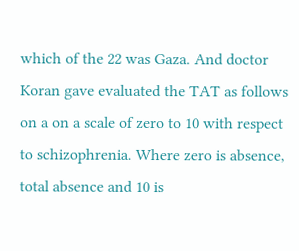which of the 22 was Gaza. And doctor Koran gave evaluated the TAT as follows on a on a scale of zero to 10 with respect to schizophrenia. Where zero is absence, total absence and 10 is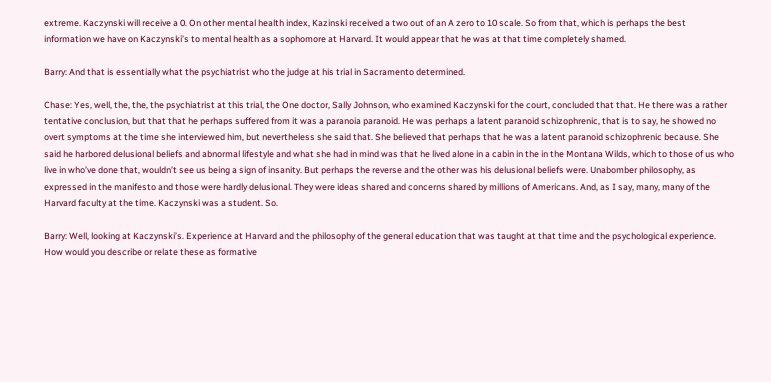extreme. Kaczynski will receive a 0. On other mental health index, Kazinski received a two out of an A zero to 10 scale. So from that, which is perhaps the best information we have on Kaczynski’s to mental health as a sophomore at Harvard. It would appear that he was at that time completely shamed.

Barry: And that is essentially what the psychiatrist who the judge at his trial in Sacramento determined.

Chase: Yes, well, the, the, the psychiatrist at this trial, the One doctor, Sally Johnson, who examined Kaczynski for the court, concluded that that. He there was a rather tentative conclusion, but that that he perhaps suffered from it was a paranoia paranoid. He was perhaps a latent paranoid schizophrenic, that is to say, he showed no overt symptoms at the time she interviewed him, but nevertheless she said that. She believed that perhaps that he was a latent paranoid schizophrenic because. She said he harbored delusional beliefs and abnormal lifestyle and what she had in mind was that he lived alone in a cabin in the in the Montana Wilds, which to those of us who live in who’ve done that, wouldn’t see us being a sign of insanity. But perhaps the reverse and the other was his delusional beliefs were. Unabomber philosophy, as expressed in the manifesto and those were hardly delusional. They were ideas shared and concerns shared by millions of Americans. And, as I say, many, many of the Harvard faculty at the time. Kaczynski was a student. So.

Barry: Well, looking at Kaczynski’s. Experience at Harvard and the philosophy of the general education that was taught at that time and the psychological experience. How would you describe or relate these as formative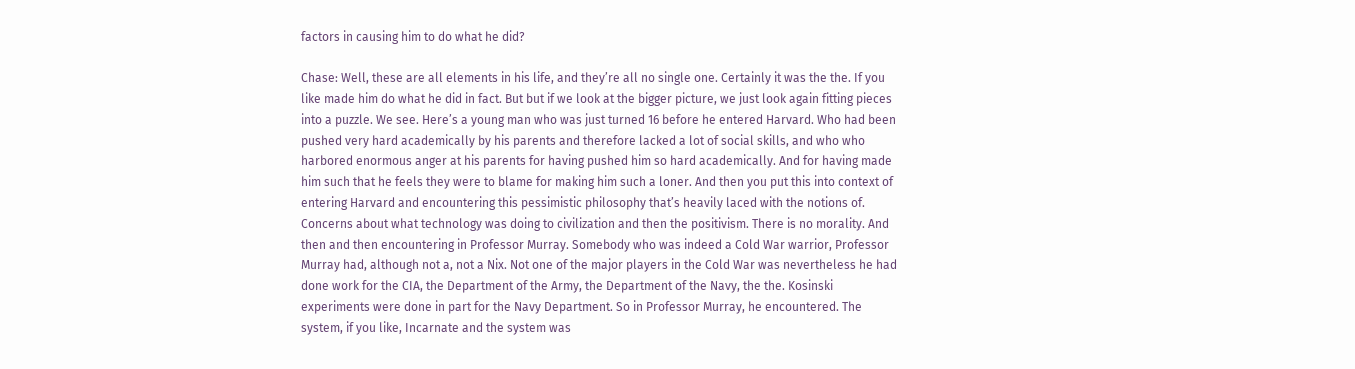factors in causing him to do what he did?

Chase: Well, these are all elements in his life, and they’re all no single one. Certainly it was the the. If you like made him do what he did in fact. But but if we look at the bigger picture, we just look again fitting pieces into a puzzle. We see. Here’s a young man who was just turned 16 before he entered Harvard. Who had been pushed very hard academically by his parents and therefore lacked a lot of social skills, and who who harbored enormous anger at his parents for having pushed him so hard academically. And for having made him such that he feels they were to blame for making him such a loner. And then you put this into context of entering Harvard and encountering this pessimistic philosophy that’s heavily laced with the notions of. Concerns about what technology was doing to civilization and then the positivism. There is no morality. And then and then encountering in Professor Murray. Somebody who was indeed a Cold War warrior, Professor Murray had, although not a, not a Nix. Not one of the major players in the Cold War was nevertheless he had done work for the CIA, the Department of the Army, the Department of the Navy, the the. Kosinski experiments were done in part for the Navy Department. So in Professor Murray, he encountered. The system, if you like, Incarnate and the system was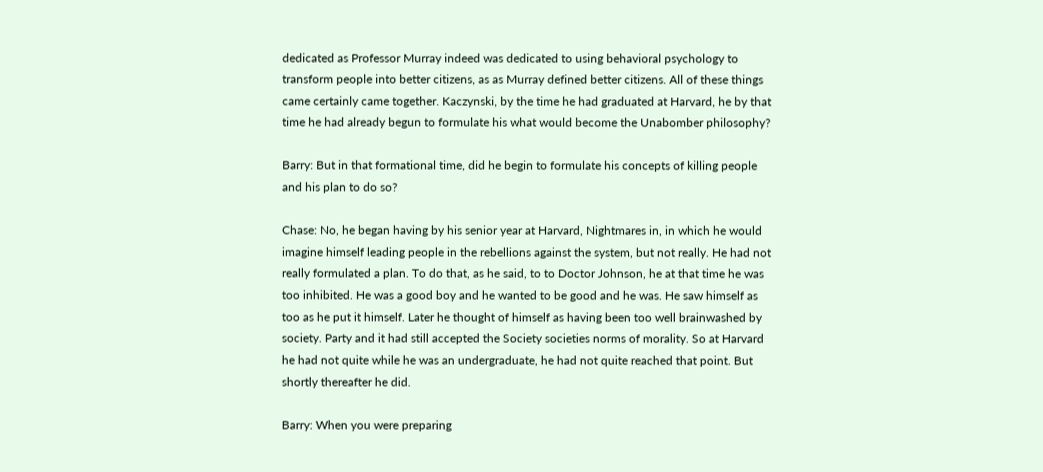dedicated as Professor Murray indeed was dedicated to using behavioral psychology to transform people into better citizens, as as Murray defined better citizens. All of these things came certainly came together. Kaczynski, by the time he had graduated at Harvard, he by that time he had already begun to formulate his what would become the Unabomber philosophy?

Barry: But in that formational time, did he begin to formulate his concepts of killing people and his plan to do so?

Chase: No, he began having by his senior year at Harvard, Nightmares in, in which he would imagine himself leading people in the rebellions against the system, but not really. He had not really formulated a plan. To do that, as he said, to to Doctor Johnson, he at that time he was too inhibited. He was a good boy and he wanted to be good and he was. He saw himself as too as he put it himself. Later he thought of himself as having been too well brainwashed by society. Party and it had still accepted the Society societies norms of morality. So at Harvard he had not quite while he was an undergraduate, he had not quite reached that point. But shortly thereafter he did.

Barry: When you were preparing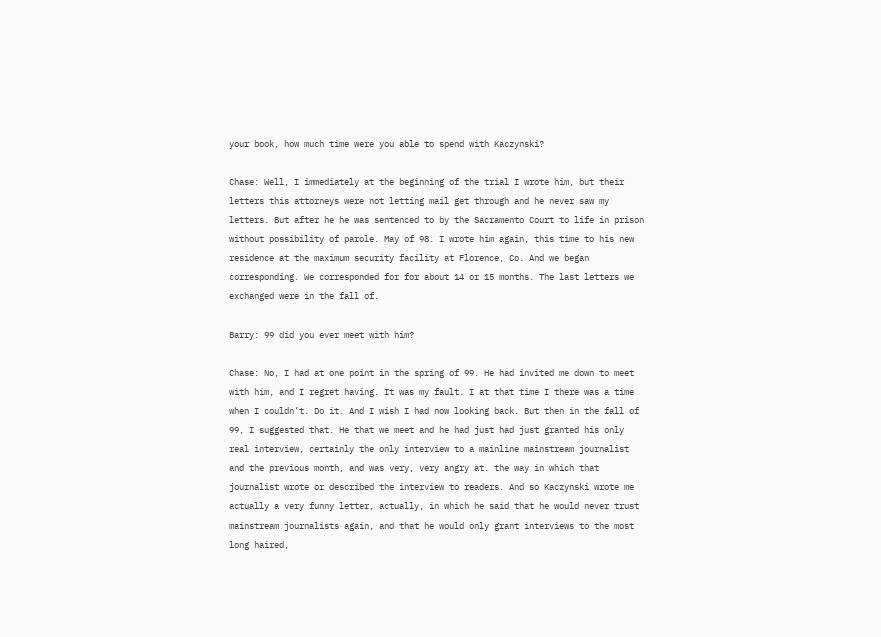your book, how much time were you able to spend with Kaczynski?

Chase: Well, I immediately at the beginning of the trial I wrote him, but their letters this attorneys were not letting mail get through and he never saw my letters. But after he he was sentenced to by the Sacramento Court to life in prison without possibility of parole. May of 98. I wrote him again, this time to his new residence at the maximum security facility at Florence, Co. And we began corresponding. We corresponded for for about 14 or 15 months. The last letters we exchanged were in the fall of.

Barry: 99 did you ever meet with him?

Chase: No, I had at one point in the spring of 99. He had invited me down to meet with him, and I regret having. It was my fault. I at that time I there was a time when I couldn’t. Do it. And I wish I had now looking back. But then in the fall of 99, I suggested that. He that we meet and he had just had just granted his only real interview, certainly the only interview to a mainline mainstream journalist and the previous month, and was very, very angry at. the way in which that journalist wrote or described the interview to readers. And so Kaczynski wrote me actually a very funny letter, actually, in which he said that he would never trust mainstream journalists again, and that he would only grant interviews to the most long haired,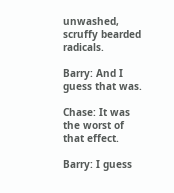unwashed, scruffy bearded radicals.

Barry: And I guess that was.

Chase: It was the worst of that effect.

Barry: I guess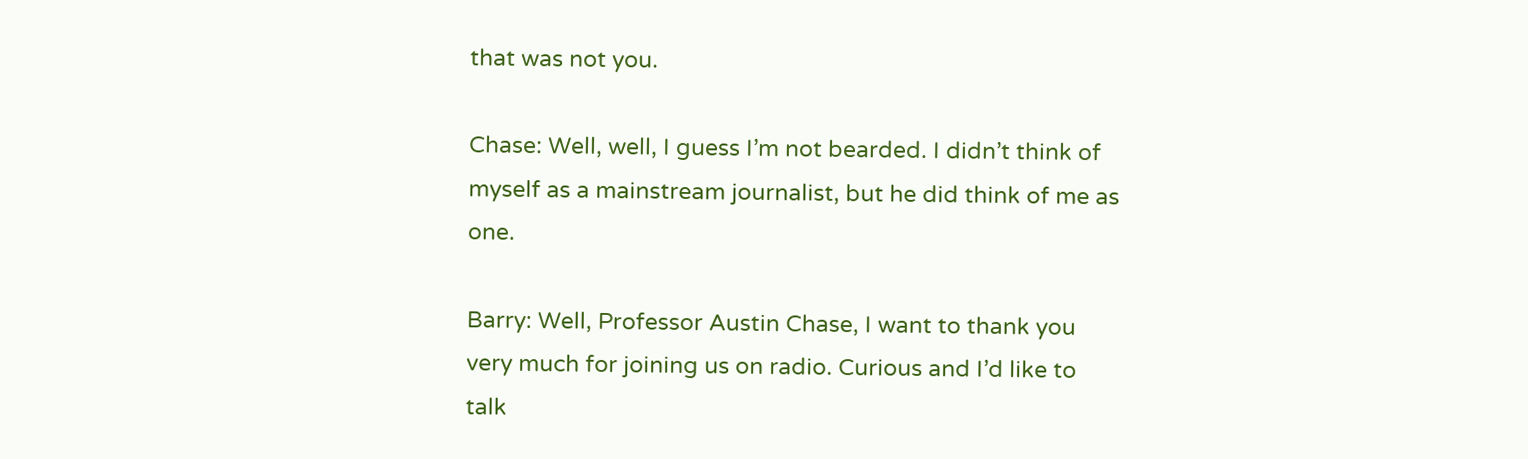that was not you.

Chase: Well, well, I guess I’m not bearded. I didn’t think of myself as a mainstream journalist, but he did think of me as one.

Barry: Well, Professor Austin Chase, I want to thank you very much for joining us on radio. Curious and I’d like to talk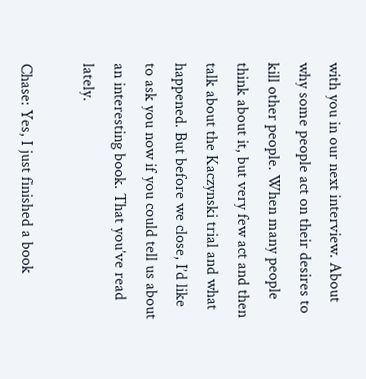with you in our next interview. About why some people act on their desires to kill other people. When many people think about it, but very few act and then talk about the Kaczynski trial and what happened. But before we close, I’d like to ask you now if you could tell us about an interesting book. That you’ve read lately.

Chase: Yes, I just finished a book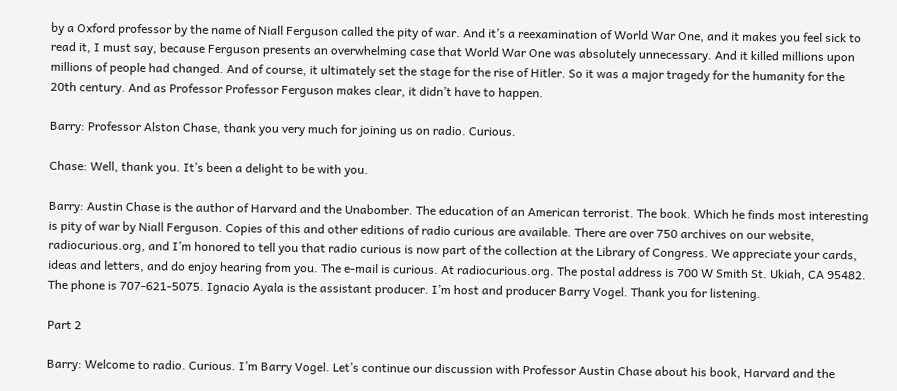by a Oxford professor by the name of Niall Ferguson called the pity of war. And it’s a reexamination of World War One, and it makes you feel sick to read it, I must say, because Ferguson presents an overwhelming case that World War One was absolutely unnecessary. And it killed millions upon millions of people had changed. And of course, it ultimately set the stage for the rise of Hitler. So it was a major tragedy for the humanity for the 20th century. And as Professor Professor Ferguson makes clear, it didn’t have to happen.

Barry: Professor Alston Chase, thank you very much for joining us on radio. Curious.

Chase: Well, thank you. It’s been a delight to be with you.

Barry: Austin Chase is the author of Harvard and the Unabomber. The education of an American terrorist. The book. Which he finds most interesting is pity of war by Niall Ferguson. Copies of this and other editions of radio curious are available. There are over 750 archives on our website, radiocurious.org, and I’m honored to tell you that radio curious is now part of the collection at the Library of Congress. We appreciate your cards, ideas and letters, and do enjoy hearing from you. The e-mail is curious. At radiocurious.org. The postal address is 700 W Smith St. Ukiah, CA 95482. The phone is 707-621-5075. Ignacio Ayala is the assistant producer. I’m host and producer Barry Vogel. Thank you for listening.

Part 2

Barry: Welcome to radio. Curious. I’m Barry Vogel. Let’s continue our discussion with Professor Austin Chase about his book, Harvard and the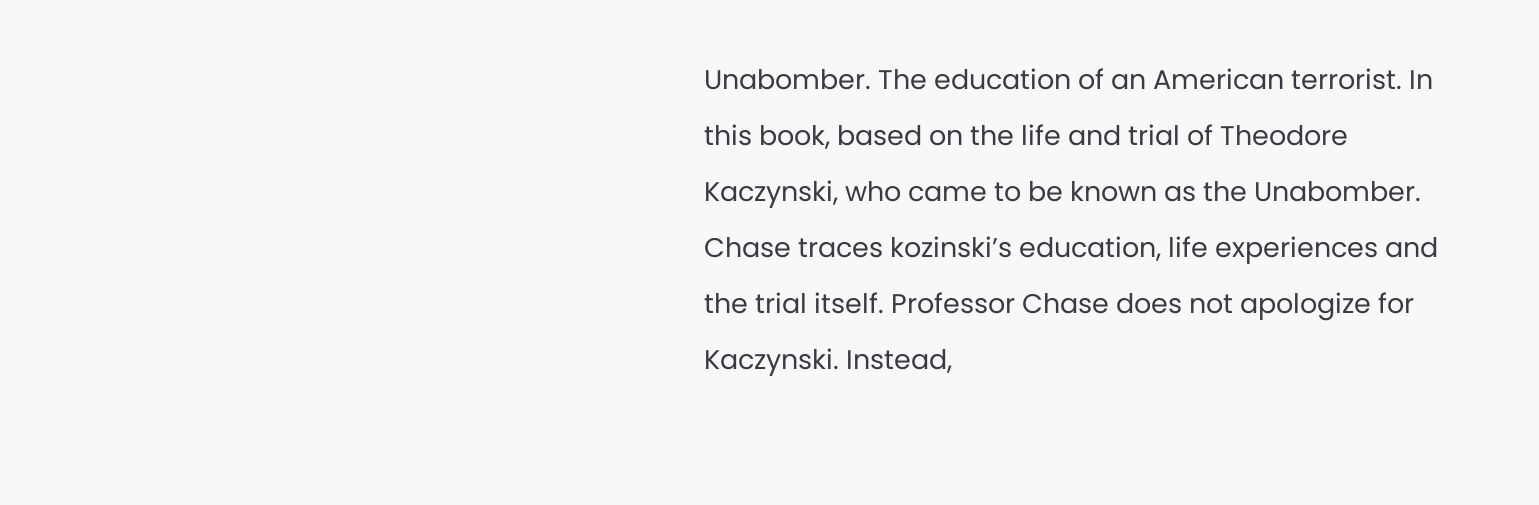Unabomber. The education of an American terrorist. In this book, based on the life and trial of Theodore Kaczynski, who came to be known as the Unabomber. Chase traces kozinski’s education, life experiences and the trial itself. Professor Chase does not apologize for Kaczynski. Instead,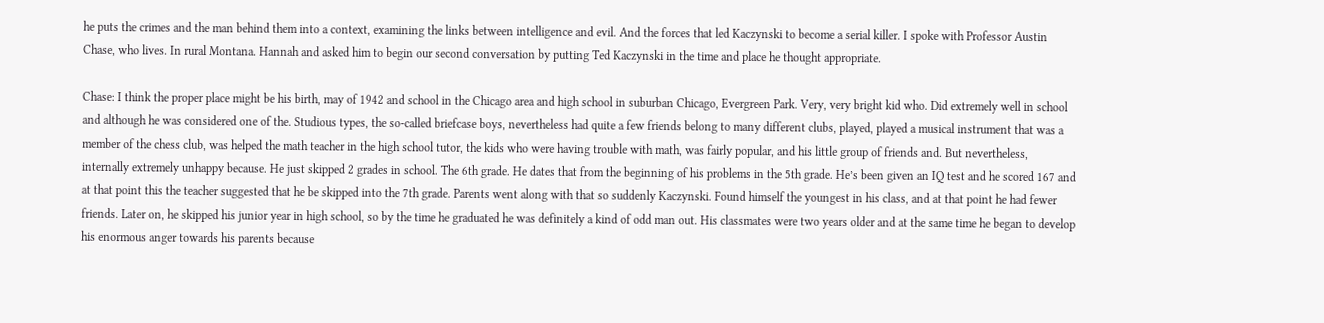he puts the crimes and the man behind them into a context, examining the links between intelligence and evil. And the forces that led Kaczynski to become a serial killer. I spoke with Professor Austin Chase, who lives. In rural Montana. Hannah and asked him to begin our second conversation by putting Ted Kaczynski in the time and place he thought appropriate.

Chase: I think the proper place might be his birth, may of 1942 and school in the Chicago area and high school in suburban Chicago, Evergreen Park. Very, very bright kid who. Did extremely well in school and although he was considered one of the. Studious types, the so-called briefcase boys, nevertheless had quite a few friends belong to many different clubs, played, played a musical instrument that was a member of the chess club, was helped the math teacher in the high school tutor, the kids who were having trouble with math, was fairly popular, and his little group of friends and. But nevertheless, internally extremely unhappy because. He just skipped 2 grades in school. The 6th grade. He dates that from the beginning of his problems in the 5th grade. He’s been given an IQ test and he scored 167 and at that point this the teacher suggested that he be skipped into the 7th grade. Parents went along with that so suddenly Kaczynski. Found himself the youngest in his class, and at that point he had fewer friends. Later on, he skipped his junior year in high school, so by the time he graduated he was definitely a kind of odd man out. His classmates were two years older and at the same time he began to develop his enormous anger towards his parents because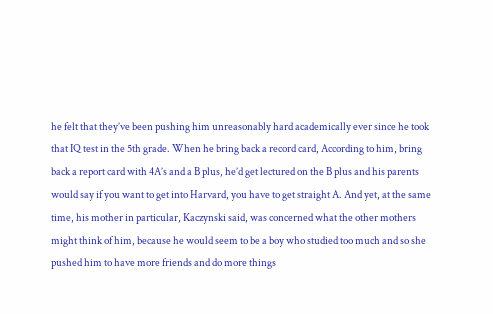he felt that they’ve been pushing him unreasonably hard academically ever since he took that IQ test in the 5th grade. When he bring back a record card, According to him, bring back a report card with 4A’s and a B plus, he’d get lectured on the B plus and his parents would say if you want to get into Harvard, you have to get straight A. And yet, at the same time, his mother in particular, Kaczynski said, was concerned what the other mothers might think of him, because he would seem to be a boy who studied too much and so she pushed him to have more friends and do more things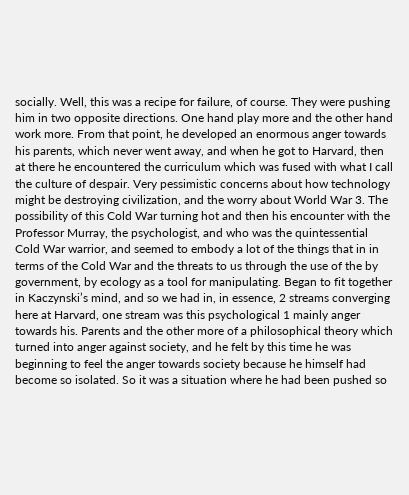socially. Well, this was a recipe for failure, of course. They were pushing him in two opposite directions. One hand play more and the other hand work more. From that point, he developed an enormous anger towards his parents, which never went away, and when he got to Harvard, then at there he encountered the curriculum which was fused with what I call the culture of despair. Very pessimistic concerns about how technology might be destroying civilization, and the worry about World War 3. The possibility of this Cold War turning hot and then his encounter with the Professor Murray, the psychologist, and who was the quintessential Cold War warrior, and seemed to embody a lot of the things that in in terms of the Cold War and the threats to us through the use of the by government, by ecology as a tool for manipulating. Began to fit together in Kaczynski’s mind, and so we had in, in essence, 2 streams converging here at Harvard, one stream was this psychological 1 mainly anger towards his. Parents and the other more of a philosophical theory which turned into anger against society, and he felt by this time he was beginning to feel the anger towards society because he himself had become so isolated. So it was a situation where he had been pushed so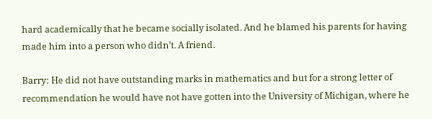hard academically that he became socially isolated. And he blamed his parents for having made him into a person who didn’t. A friend.

Barry: He did not have outstanding marks in mathematics and but for a strong letter of recommendation he would have not have gotten into the University of Michigan, where he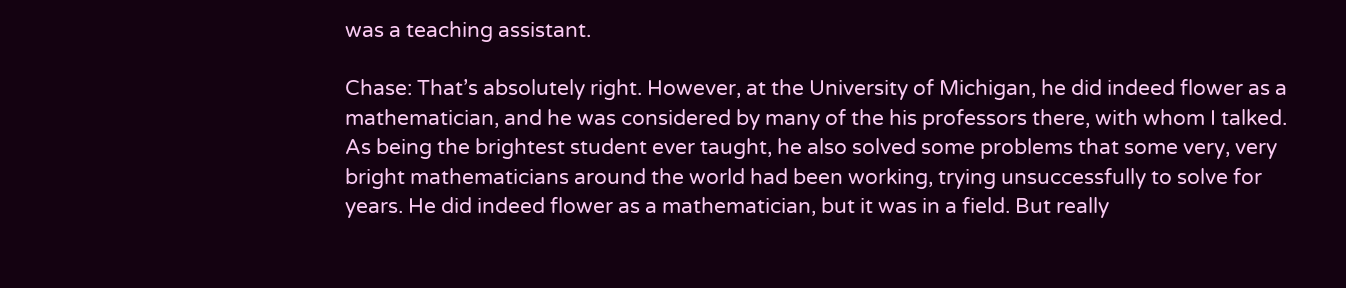was a teaching assistant.

Chase: That’s absolutely right. However, at the University of Michigan, he did indeed flower as a mathematician, and he was considered by many of the his professors there, with whom I talked. As being the brightest student ever taught, he also solved some problems that some very, very bright mathematicians around the world had been working, trying unsuccessfully to solve for years. He did indeed flower as a mathematician, but it was in a field. But really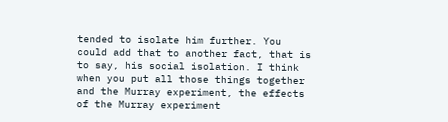tended to isolate him further. You could add that to another fact, that is to say, his social isolation. I think when you put all those things together and the Murray experiment, the effects of the Murray experiment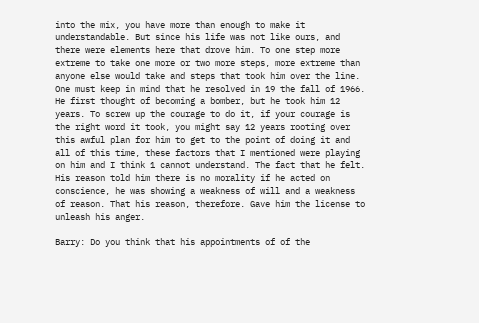into the mix, you have more than enough to make it understandable. But since his life was not like ours, and there were elements here that drove him. To one step more extreme to take one more or two more steps, more extreme than anyone else would take and steps that took him over the line. One must keep in mind that he resolved in 19 the fall of 1966. He first thought of becoming a bomber, but he took him 12 years. To screw up the courage to do it, if your courage is the right word it took, you might say 12 years rooting over this awful plan for him to get to the point of doing it and all of this time, these factors that I mentioned were playing on him and I think 1 cannot understand. The fact that he felt. His reason told him there is no morality if he acted on conscience, he was showing a weakness of will and a weakness of reason. That his reason, therefore. Gave him the license to unleash his anger.

Barry: Do you think that his appointments of of the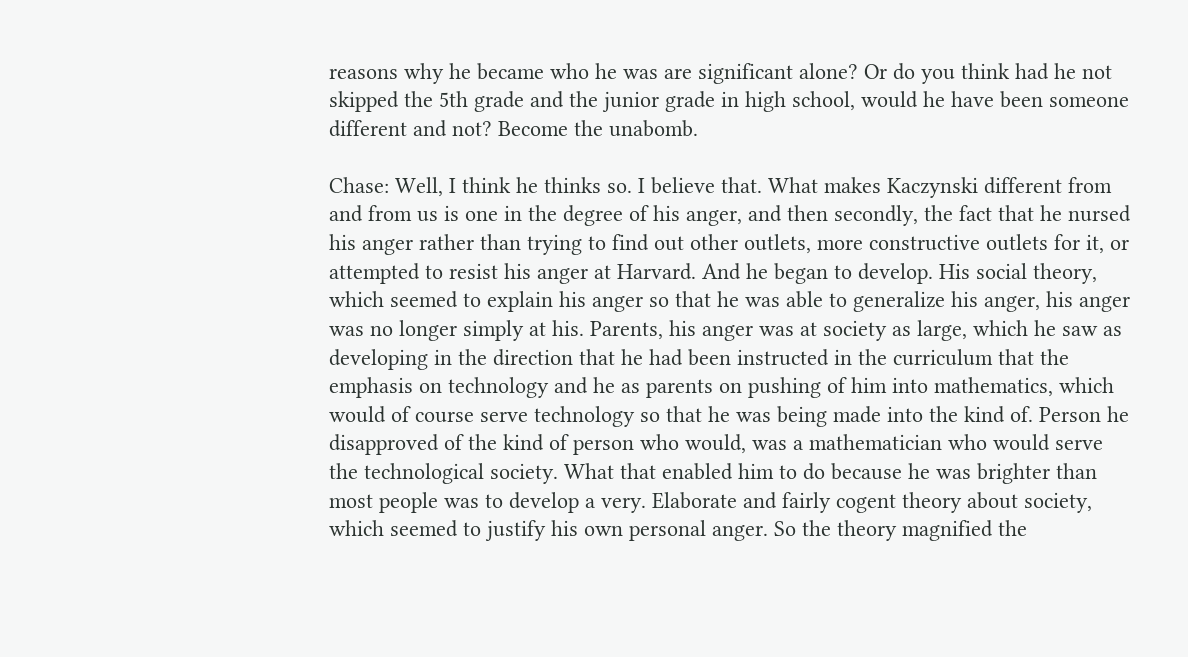reasons why he became who he was are significant alone? Or do you think had he not skipped the 5th grade and the junior grade in high school, would he have been someone different and not? Become the unabomb.

Chase: Well, I think he thinks so. I believe that. What makes Kaczynski different from and from us is one in the degree of his anger, and then secondly, the fact that he nursed his anger rather than trying to find out other outlets, more constructive outlets for it, or attempted to resist his anger at Harvard. And he began to develop. His social theory, which seemed to explain his anger so that he was able to generalize his anger, his anger was no longer simply at his. Parents, his anger was at society as large, which he saw as developing in the direction that he had been instructed in the curriculum that the emphasis on technology and he as parents on pushing of him into mathematics, which would of course serve technology so that he was being made into the kind of. Person he disapproved of the kind of person who would, was a mathematician who would serve the technological society. What that enabled him to do because he was brighter than most people was to develop a very. Elaborate and fairly cogent theory about society, which seemed to justify his own personal anger. So the theory magnified the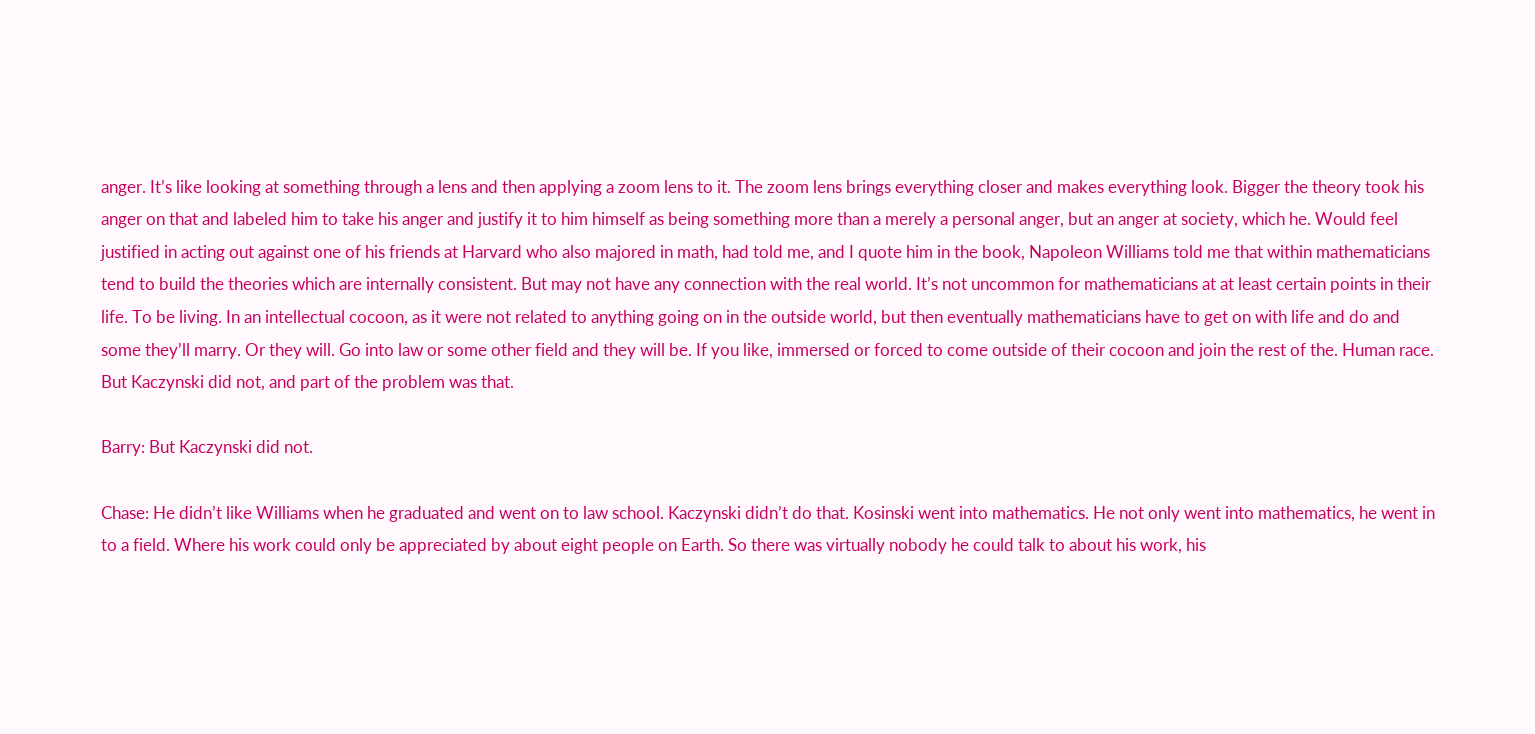anger. It’s like looking at something through a lens and then applying a zoom lens to it. The zoom lens brings everything closer and makes everything look. Bigger the theory took his anger on that and labeled him to take his anger and justify it to him himself as being something more than a merely a personal anger, but an anger at society, which he. Would feel justified in acting out against one of his friends at Harvard who also majored in math, had told me, and I quote him in the book, Napoleon Williams told me that within mathematicians tend to build the theories which are internally consistent. But may not have any connection with the real world. It’s not uncommon for mathematicians at at least certain points in their life. To be living. In an intellectual cocoon, as it were not related to anything going on in the outside world, but then eventually mathematicians have to get on with life and do and some they’ll marry. Or they will. Go into law or some other field and they will be. If you like, immersed or forced to come outside of their cocoon and join the rest of the. Human race. But Kaczynski did not, and part of the problem was that.

Barry: But Kaczynski did not.

Chase: He didn’t like Williams when he graduated and went on to law school. Kaczynski didn’t do that. Kosinski went into mathematics. He not only went into mathematics, he went in to a field. Where his work could only be appreciated by about eight people on Earth. So there was virtually nobody he could talk to about his work, his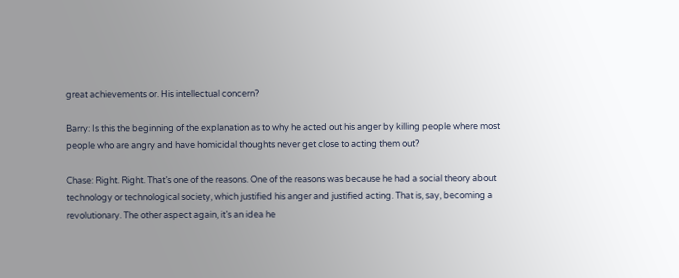great achievements or. His intellectual concern?

Barry: Is this the beginning of the explanation as to why he acted out his anger by killing people where most people who are angry and have homicidal thoughts never get close to acting them out?

Chase: Right. Right. That’s one of the reasons. One of the reasons was because he had a social theory about technology or technological society, which justified his anger and justified acting. That is, say, becoming a revolutionary. The other aspect again, it’s an idea he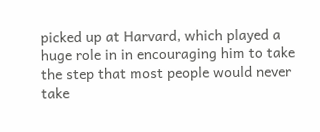picked up at Harvard, which played a huge role in in encouraging him to take the step that most people would never take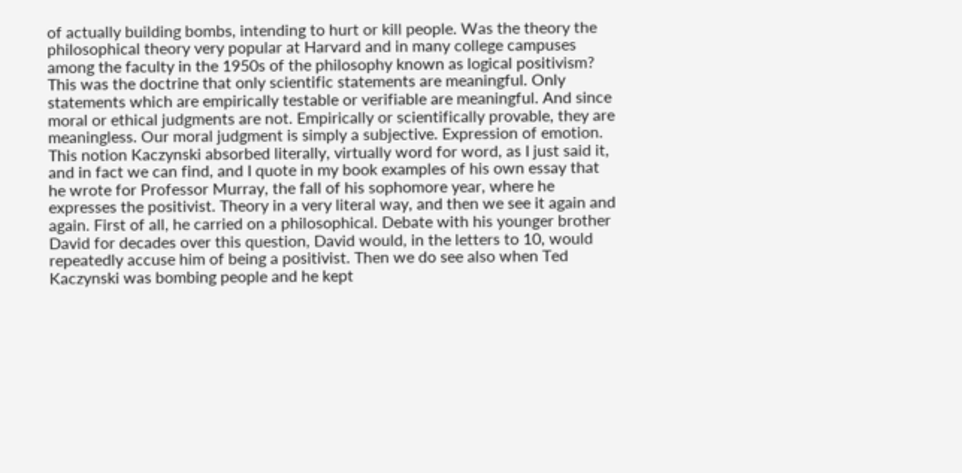of actually building bombs, intending to hurt or kill people. Was the theory the philosophical theory very popular at Harvard and in many college campuses among the faculty in the 1950s of the philosophy known as logical positivism? This was the doctrine that only scientific statements are meaningful. Only statements which are empirically testable or verifiable are meaningful. And since moral or ethical judgments are not. Empirically or scientifically provable, they are meaningless. Our moral judgment is simply a subjective. Expression of emotion. This notion Kaczynski absorbed literally, virtually word for word, as I just said it, and in fact we can find, and I quote in my book examples of his own essay that he wrote for Professor Murray, the fall of his sophomore year, where he expresses the positivist. Theory in a very literal way, and then we see it again and again. First of all, he carried on a philosophical. Debate with his younger brother David for decades over this question, David would, in the letters to 10, would repeatedly accuse him of being a positivist. Then we do see also when Ted Kaczynski was bombing people and he kept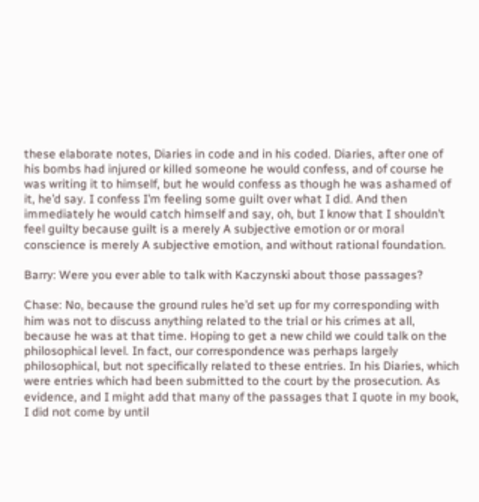these elaborate notes, Diaries in code and in his coded. Diaries, after one of his bombs had injured or killed someone he would confess, and of course he was writing it to himself, but he would confess as though he was ashamed of it, he’d say. I confess I’m feeling some guilt over what I did. And then immediately he would catch himself and say, oh, but I know that I shouldn’t feel guilty because guilt is a merely A subjective emotion or or moral conscience is merely A subjective emotion, and without rational foundation.

Barry: Were you ever able to talk with Kaczynski about those passages?

Chase: No, because the ground rules he’d set up for my corresponding with him was not to discuss anything related to the trial or his crimes at all, because he was at that time. Hoping to get a new child we could talk on the philosophical level. In fact, our correspondence was perhaps largely philosophical, but not specifically related to these entries. In his Diaries, which were entries which had been submitted to the court by the prosecution. As evidence, and I might add that many of the passages that I quote in my book, I did not come by until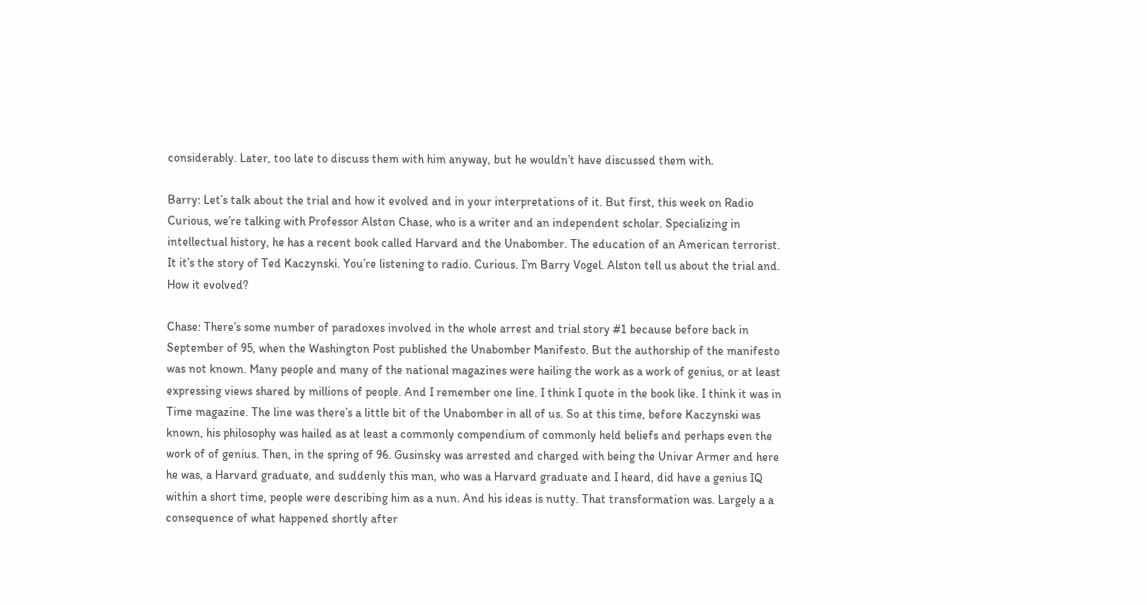considerably. Later, too late to discuss them with him anyway, but he wouldn’t have discussed them with.

Barry: Let’s talk about the trial and how it evolved and in your interpretations of it. But first, this week on Radio Curious, we’re talking with Professor Alston Chase, who is a writer and an independent scholar. Specializing in intellectual history, he has a recent book called Harvard and the Unabomber. The education of an American terrorist. It it’s the story of Ted Kaczynski. You’re listening to radio. Curious. I’m Barry Vogel. Alston tell us about the trial and. How it evolved?

Chase: There’s some number of paradoxes involved in the whole arrest and trial story #1 because before back in September of 95, when the Washington Post published the Unabomber Manifesto. But the authorship of the manifesto was not known. Many people and many of the national magazines were hailing the work as a work of genius, or at least expressing views shared by millions of people. And I remember one line. I think I quote in the book like. I think it was in Time magazine. The line was there’s a little bit of the Unabomber in all of us. So at this time, before Kaczynski was known, his philosophy was hailed as at least a commonly compendium of commonly held beliefs and perhaps even the work of of genius. Then, in the spring of 96. Gusinsky was arrested and charged with being the Univar Armer and here he was, a Harvard graduate, and suddenly this man, who was a Harvard graduate and I heard, did have a genius IQ within a short time, people were describing him as a nun. And his ideas is nutty. That transformation was. Largely a a consequence of what happened shortly after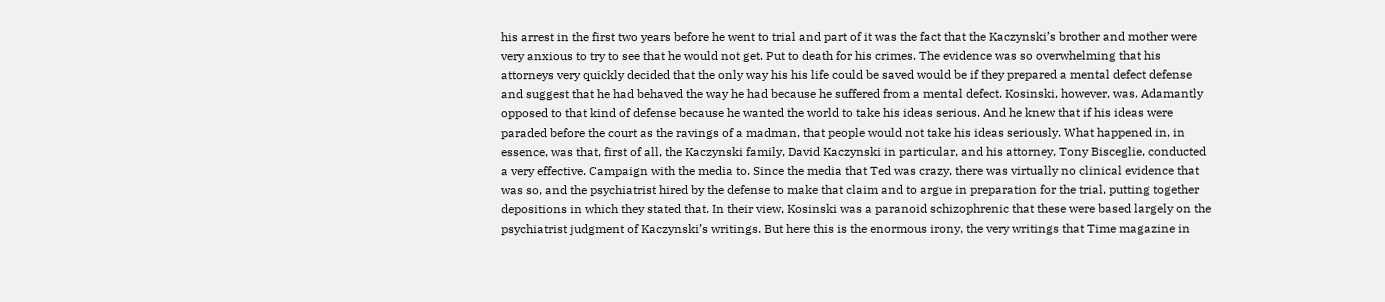his arrest in the first two years before he went to trial and part of it was the fact that the Kaczynski’s brother and mother were very anxious to try to see that he would not get. Put to death for his crimes. The evidence was so overwhelming that his attorneys very quickly decided that the only way his his life could be saved would be if they prepared a mental defect defense and suggest that he had behaved the way he had because he suffered from a mental defect. Kosinski, however, was. Adamantly opposed to that kind of defense because he wanted the world to take his ideas serious. And he knew that if his ideas were paraded before the court as the ravings of a madman, that people would not take his ideas seriously. What happened in, in essence, was that, first of all, the Kaczynski family, David Kaczynski in particular, and his attorney, Tony Bisceglie, conducted a very effective. Campaign with the media to. Since the media that Ted was crazy, there was virtually no clinical evidence that was so, and the psychiatrist hired by the defense to make that claim and to argue in preparation for the trial, putting together depositions in which they stated that. In their view, Kosinski was a paranoid schizophrenic that these were based largely on the psychiatrist judgment of Kaczynski’s writings. But here this is the enormous irony, the very writings that Time magazine in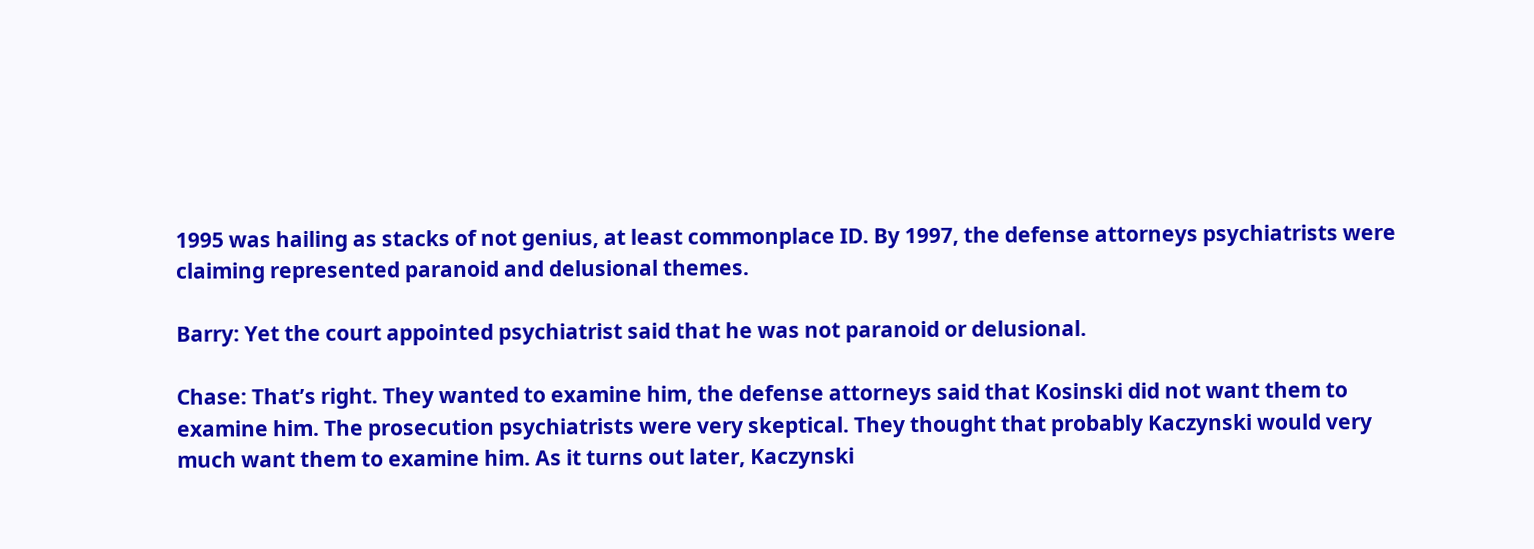1995 was hailing as stacks of not genius, at least commonplace ID. By 1997, the defense attorneys psychiatrists were claiming represented paranoid and delusional themes.

Barry: Yet the court appointed psychiatrist said that he was not paranoid or delusional.

Chase: That’s right. They wanted to examine him, the defense attorneys said that Kosinski did not want them to examine him. The prosecution psychiatrists were very skeptical. They thought that probably Kaczynski would very much want them to examine him. As it turns out later, Kaczynski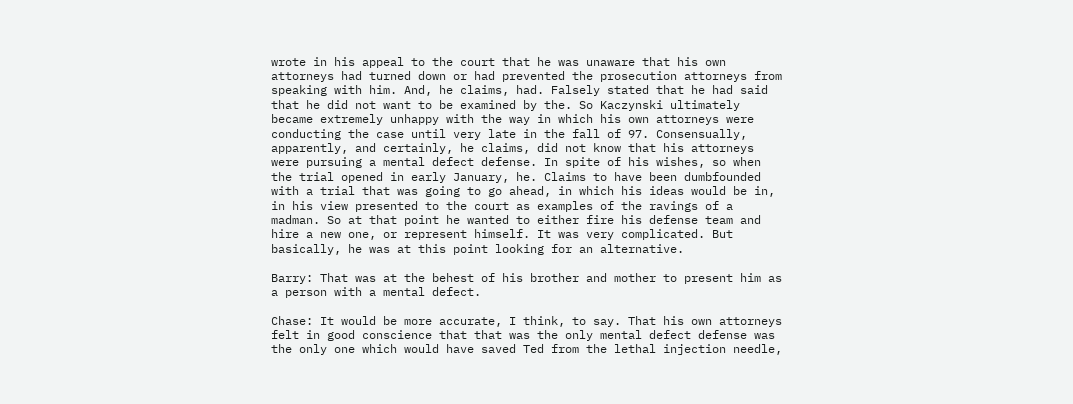wrote in his appeal to the court that he was unaware that his own attorneys had turned down or had prevented the prosecution attorneys from speaking with him. And, he claims, had. Falsely stated that he had said that he did not want to be examined by the. So Kaczynski ultimately became extremely unhappy with the way in which his own attorneys were conducting the case until very late in the fall of 97. Consensually, apparently, and certainly, he claims, did not know that his attorneys were pursuing a mental defect defense. In spite of his wishes, so when the trial opened in early January, he. Claims to have been dumbfounded with a trial that was going to go ahead, in which his ideas would be in, in his view presented to the court as examples of the ravings of a madman. So at that point he wanted to either fire his defense team and hire a new one, or represent himself. It was very complicated. But basically, he was at this point looking for an alternative.

Barry: That was at the behest of his brother and mother to present him as a person with a mental defect.

Chase: It would be more accurate, I think, to say. That his own attorneys felt in good conscience that that was the only mental defect defense was the only one which would have saved Ted from the lethal injection needle,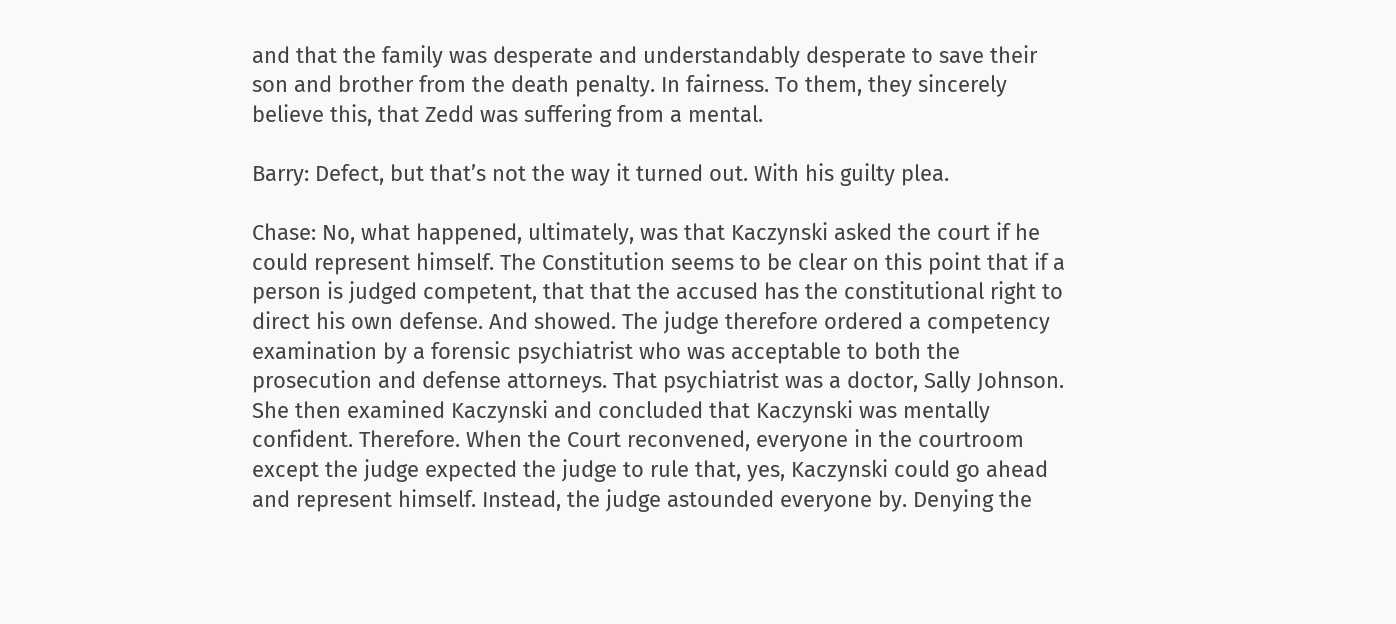and that the family was desperate and understandably desperate to save their son and brother from the death penalty. In fairness. To them, they sincerely believe this, that Zedd was suffering from a mental.

Barry: Defect, but that’s not the way it turned out. With his guilty plea.

Chase: No, what happened, ultimately, was that Kaczynski asked the court if he could represent himself. The Constitution seems to be clear on this point that if a person is judged competent, that that the accused has the constitutional right to direct his own defense. And showed. The judge therefore ordered a competency examination by a forensic psychiatrist who was acceptable to both the prosecution and defense attorneys. That psychiatrist was a doctor, Sally Johnson. She then examined Kaczynski and concluded that Kaczynski was mentally confident. Therefore. When the Court reconvened, everyone in the courtroom except the judge expected the judge to rule that, yes, Kaczynski could go ahead and represent himself. Instead, the judge astounded everyone by. Denying the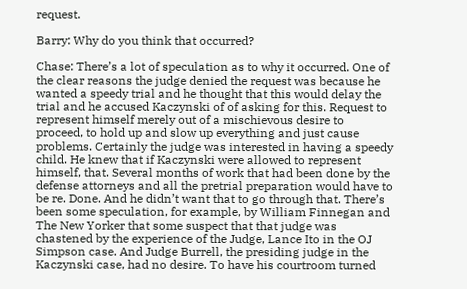request.

Barry: Why do you think that occurred?

Chase: There’s a lot of speculation as to why it occurred. One of the clear reasons the judge denied the request was because he wanted a speedy trial and he thought that this would delay the trial and he accused Kaczynski of of asking for this. Request to represent himself merely out of a mischievous desire to proceed, to hold up and slow up everything and just cause problems. Certainly the judge was interested in having a speedy child. He knew that if Kaczynski were allowed to represent himself, that. Several months of work that had been done by the defense attorneys and all the pretrial preparation would have to be re. Done. And he didn’t want that to go through that. There’s been some speculation, for example, by William Finnegan and The New Yorker that some suspect that that judge was chastened by the experience of the Judge, Lance Ito in the OJ Simpson case. And Judge Burrell, the presiding judge in the Kaczynski case, had no desire. To have his courtroom turned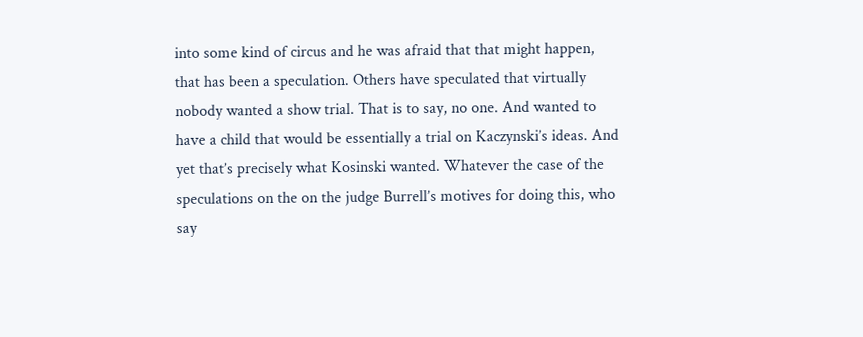into some kind of circus and he was afraid that that might happen, that has been a speculation. Others have speculated that virtually nobody wanted a show trial. That is to say, no one. And wanted to have a child that would be essentially a trial on Kaczynski’s ideas. And yet that’s precisely what Kosinski wanted. Whatever the case of the speculations on the on the judge Burrell’s motives for doing this, who say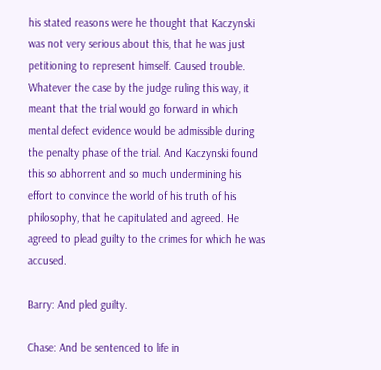his stated reasons were he thought that Kaczynski was not very serious about this, that he was just petitioning to represent himself. Caused trouble. Whatever the case by the judge ruling this way, it meant that the trial would go forward in which mental defect evidence would be admissible during the penalty phase of the trial. And Kaczynski found this so abhorrent and so much undermining his effort to convince the world of his truth of his philosophy, that he capitulated and agreed. He agreed to plead guilty to the crimes for which he was accused.

Barry: And pled guilty.

Chase: And be sentenced to life in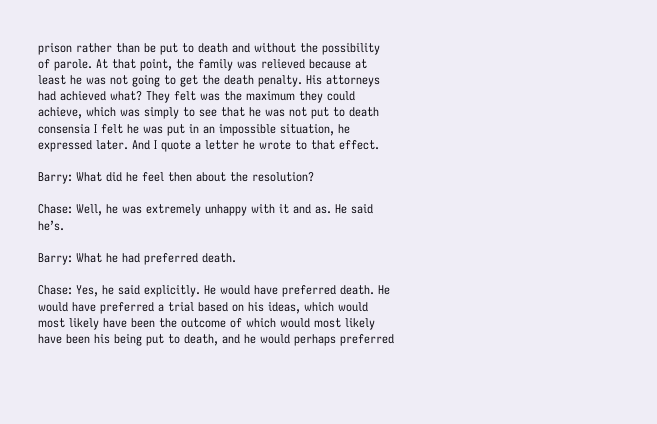prison rather than be put to death and without the possibility of parole. At that point, the family was relieved because at least he was not going to get the death penalty. His attorneys had achieved what? They felt was the maximum they could achieve, which was simply to see that he was not put to death consensia I felt he was put in an impossible situation, he expressed later. And I quote a letter he wrote to that effect.

Barry: What did he feel then about the resolution?

Chase: Well, he was extremely unhappy with it and as. He said he’s.

Barry: What he had preferred death.

Chase: Yes, he said explicitly. He would have preferred death. He would have preferred a trial based on his ideas, which would most likely have been the outcome of which would most likely have been his being put to death, and he would perhaps preferred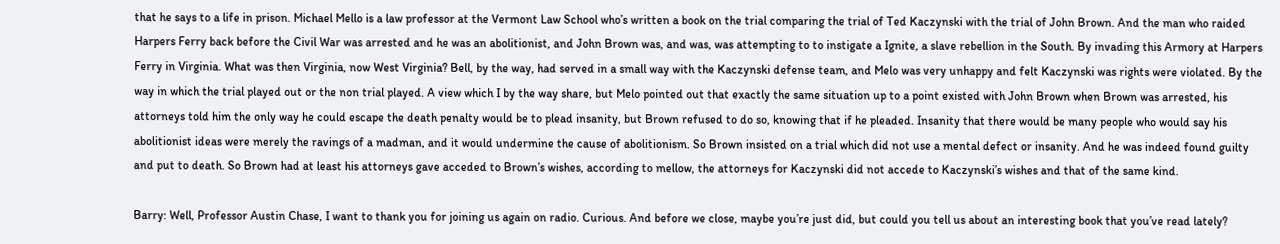that he says to a life in prison. Michael Mello is a law professor at the Vermont Law School who’s written a book on the trial comparing the trial of Ted Kaczynski with the trial of John Brown. And the man who raided Harpers Ferry back before the Civil War was arrested and he was an abolitionist, and John Brown was, and was, was attempting to to instigate a Ignite, a slave rebellion in the South. By invading this Armory at Harpers Ferry in Virginia. What was then Virginia, now West Virginia? Bell, by the way, had served in a small way with the Kaczynski defense team, and Melo was very unhappy and felt Kaczynski was rights were violated. By the way in which the trial played out or the non trial played. A view which I by the way share, but Melo pointed out that exactly the same situation up to a point existed with John Brown when Brown was arrested, his attorneys told him the only way he could escape the death penalty would be to plead insanity, but Brown refused to do so, knowing that if he pleaded. Insanity that there would be many people who would say his abolitionist ideas were merely the ravings of a madman, and it would undermine the cause of abolitionism. So Brown insisted on a trial which did not use a mental defect or insanity. And he was indeed found guilty and put to death. So Brown had at least his attorneys gave acceded to Brown’s wishes, according to mellow, the attorneys for Kaczynski did not accede to Kaczynski’s wishes and that of the same kind.

Barry: Well, Professor Austin Chase, I want to thank you for joining us again on radio. Curious. And before we close, maybe you’re just did, but could you tell us about an interesting book that you’ve read lately?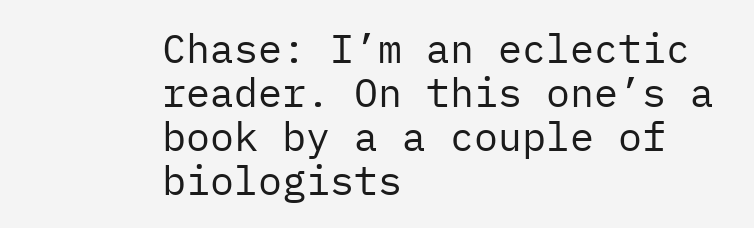Chase: I’m an eclectic reader. On this one’s a book by a a couple of biologists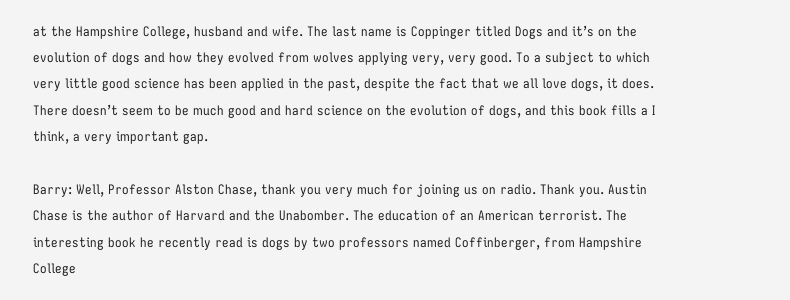at the Hampshire College, husband and wife. The last name is Coppinger titled Dogs and it’s on the evolution of dogs and how they evolved from wolves applying very, very good. To a subject to which very little good science has been applied in the past, despite the fact that we all love dogs, it does. There doesn’t seem to be much good and hard science on the evolution of dogs, and this book fills a I think, a very important gap.

Barry: Well, Professor Alston Chase, thank you very much for joining us on radio. Thank you. Austin Chase is the author of Harvard and the Unabomber. The education of an American terrorist. The interesting book he recently read is dogs by two professors named Coffinberger, from Hampshire College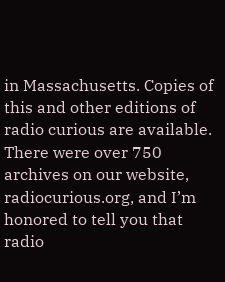in Massachusetts. Copies of this and other editions of radio curious are available. There were over 750 archives on our website, radiocurious.org, and I’m honored to tell you that radio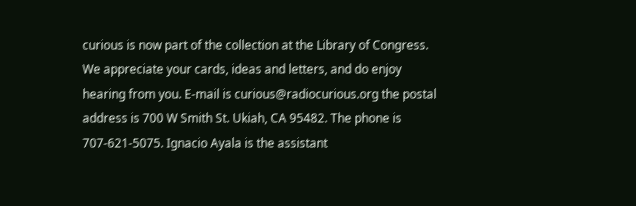curious is now part of the collection at the Library of Congress. We appreciate your cards, ideas and letters, and do enjoy hearing from you. E-mail is curious@radiocurious.org the postal address is 700 W Smith St. Ukiah, CA 95482. The phone is 707-621-5075. Ignacio Ayala is the assistant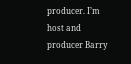producer. I’m host and producer Barry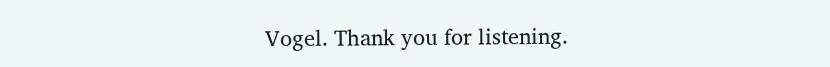Vogel. Thank you for listening.